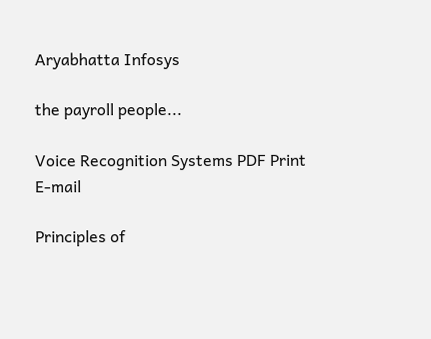Aryabhatta Infosys

the payroll people...

Voice Recognition Systems PDF Print E-mail

Principles of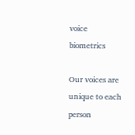voice biometrics

Our voices are unique to each person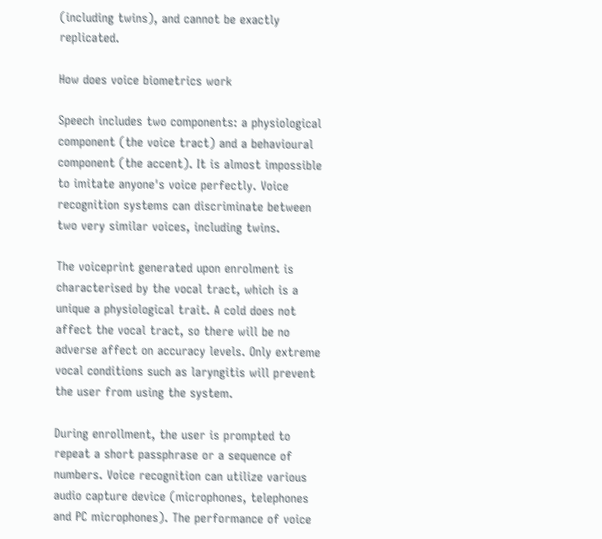(including twins), and cannot be exactly replicated.

How does voice biometrics work

Speech includes two components: a physiological component (the voice tract) and a behavioural component (the accent). It is almost impossible to imitate anyone's voice perfectly. Voice recognition systems can discriminate between two very similar voices, including twins.

The voiceprint generated upon enrolment is characterised by the vocal tract, which is a unique a physiological trait. A cold does not affect the vocal tract, so there will be no adverse affect on accuracy levels. Only extreme vocal conditions such as laryngitis will prevent the user from using the system.

During enrollment, the user is prompted to repeat a short passphrase or a sequence of numbers. Voice recognition can utilize various audio capture device (microphones, telephones and PC microphones). The performance of voice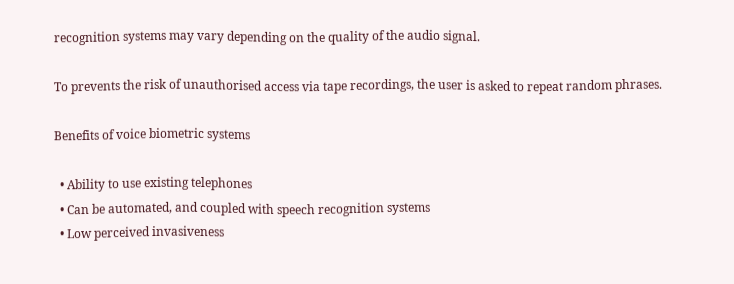recognition systems may vary depending on the quality of the audio signal.

To prevents the risk of unauthorised access via tape recordings, the user is asked to repeat random phrases.

Benefits of voice biometric systems

  • Ability to use existing telephones
  • Can be automated, and coupled with speech recognition systems
  • Low perceived invasiveness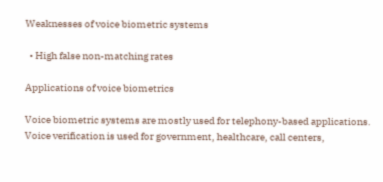Weaknesses of voice biometric systems

  • High false non-matching rates

Applications of voice biometrics

Voice biometric systems are mostly used for telephony-based applications. Voice verification is used for government, healthcare, call centers,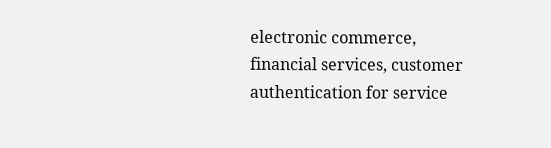electronic commerce, financial services, customer authentication for service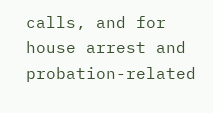calls, and for house arrest and probation-related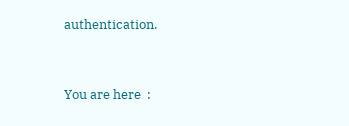authentication.


You are here  :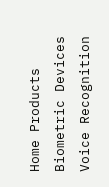Home Products Biometric Devices Voice Recognition